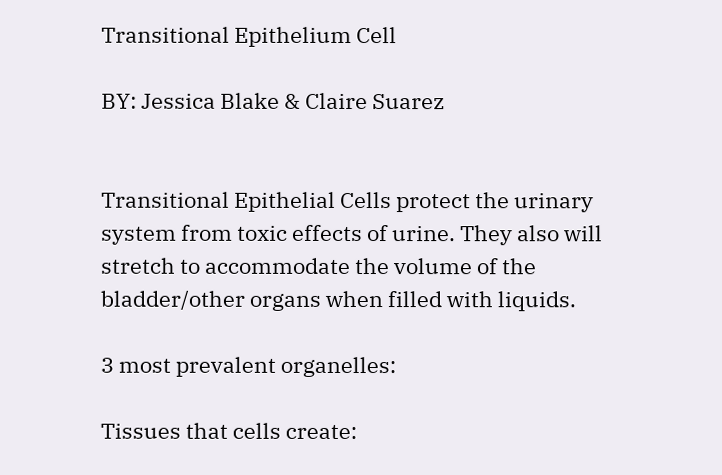Transitional Epithelium Cell

BY: Jessica Blake & Claire Suarez


Transitional Epithelial Cells protect the urinary system from toxic effects of urine. They also will stretch to accommodate the volume of the bladder/other organs when filled with liquids.

3 most prevalent organelles:

Tissues that cells create: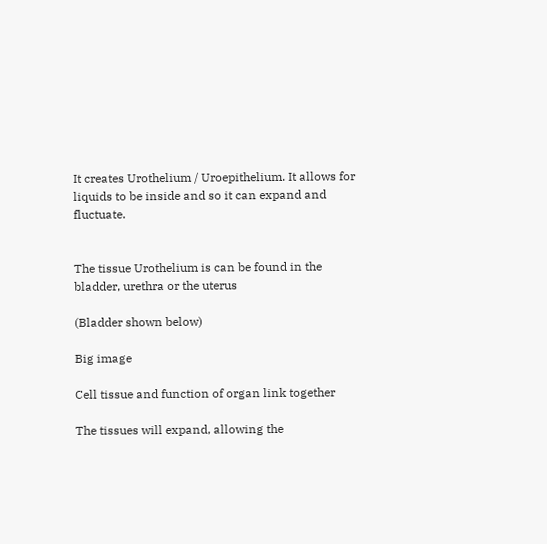It creates Urothelium / Uroepithelium. It allows for liquids to be inside and so it can expand and fluctuate.


The tissue Urothelium is can be found in the bladder, urethra or the uterus

(Bladder shown below)

Big image

Cell tissue and function of organ link together

The tissues will expand, allowing the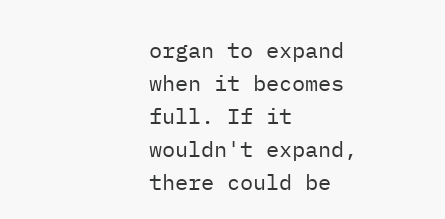organ to expand when it becomes full. If it wouldn't expand, there could be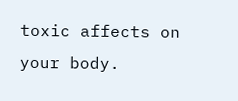toxic affects on your body.